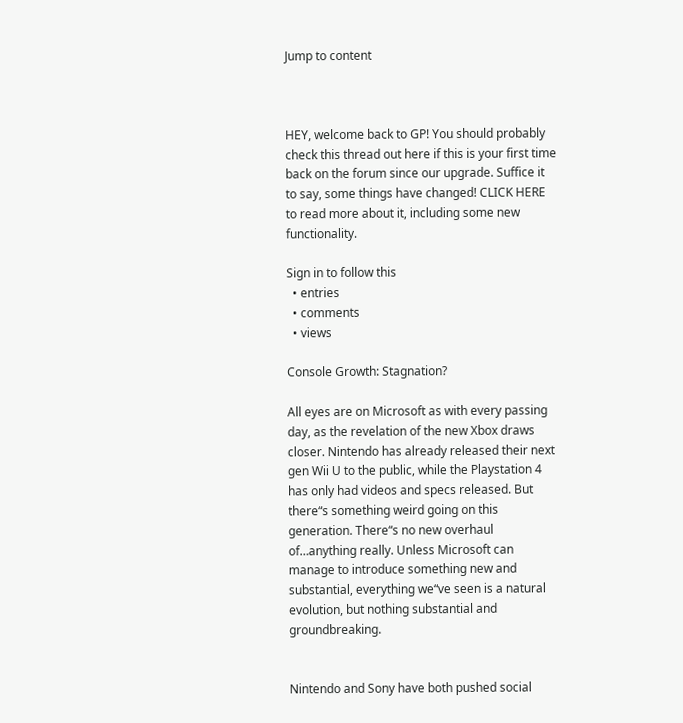Jump to content



HEY, welcome back to GP! You should probably check this thread out here if this is your first time back on the forum since our upgrade. Suffice it to say, some things have changed! CLICK HERE to read more about it, including some new functionality.

Sign in to follow this
  • entries
  • comments
  • views

Console Growth: Stagnation?

All eyes are on Microsoft as with every passing day, as the revelation of the new Xbox draws closer. Nintendo has already released their next gen Wii U to the public, while the Playstation 4 has only had videos and specs released. But there“s something weird going on this generation. There“s no new overhaul of…anything really. Unless Microsoft can manage to introduce something new and substantial, everything we“ve seen is a natural evolution, but nothing substantial and groundbreaking.


Nintendo and Sony have both pushed social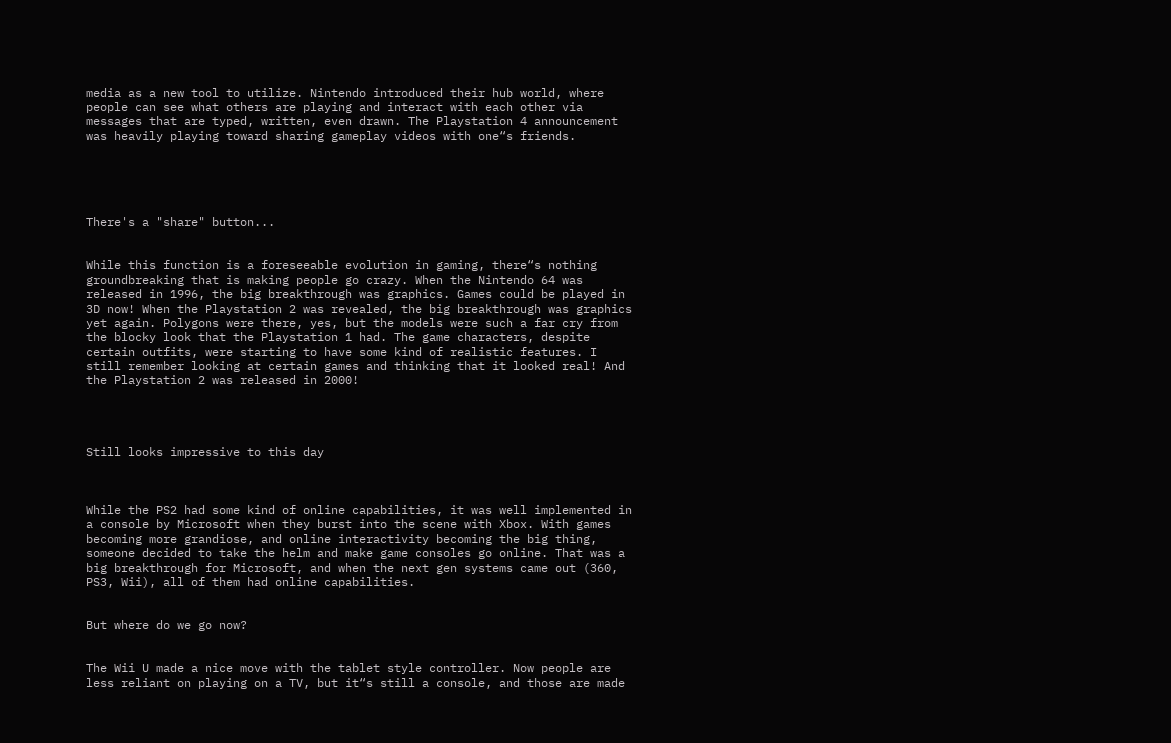media as a new tool to utilize. Nintendo introduced their hub world, where people can see what others are playing and interact with each other via messages that are typed, written, even drawn. The Playstation 4 announcement was heavily playing toward sharing gameplay videos with one“s friends.





There's a "share" button...


While this function is a foreseeable evolution in gaming, there“s nothing groundbreaking that is making people go crazy. When the Nintendo 64 was released in 1996, the big breakthrough was graphics. Games could be played in 3D now! When the Playstation 2 was revealed, the big breakthrough was graphics yet again. Polygons were there, yes, but the models were such a far cry from the blocky look that the Playstation 1 had. The game characters, despite certain outfits, were starting to have some kind of realistic features. I still remember looking at certain games and thinking that it looked real! And the Playstation 2 was released in 2000!




Still looks impressive to this day



While the PS2 had some kind of online capabilities, it was well implemented in a console by Microsoft when they burst into the scene with Xbox. With games becoming more grandiose, and online interactivity becoming the big thing, someone decided to take the helm and make game consoles go online. That was a big breakthrough for Microsoft, and when the next gen systems came out (360, PS3, Wii), all of them had online capabilities.


But where do we go now?


The Wii U made a nice move with the tablet style controller. Now people are less reliant on playing on a TV, but it“s still a console, and those are made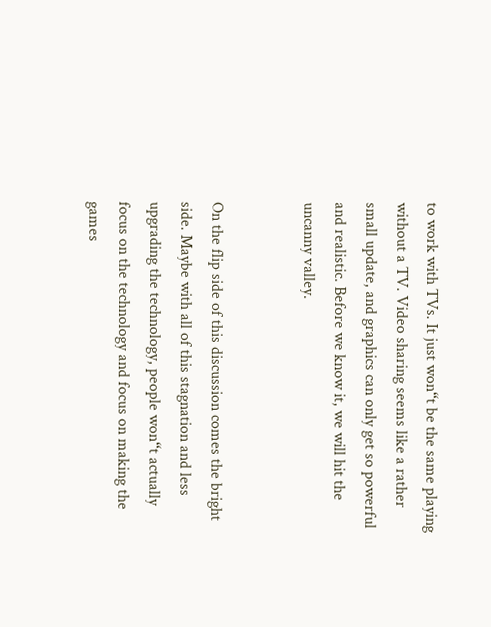to work with TVs. It just won“t be the same playing without a TV. Video sharing seems like a rather small update, and graphics can only get so powerful and realistic. Before we know it, we will hit the uncanny valley.


On the flip side of this discussion comes the bright side. Maybe with all of this stagnation and less upgrading the technology, people won“t actually focus on the technology and focus on making the games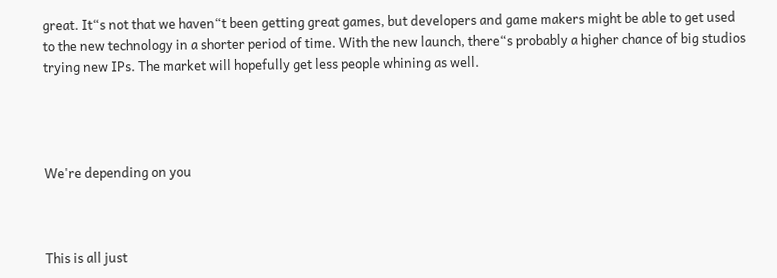great. It“s not that we haven“t been getting great games, but developers and game makers might be able to get used to the new technology in a shorter period of time. With the new launch, there“s probably a higher chance of big studios trying new IPs. The market will hopefully get less people whining as well.




We're depending on you



This is all just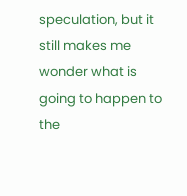speculation, but it still makes me wonder what is going to happen to the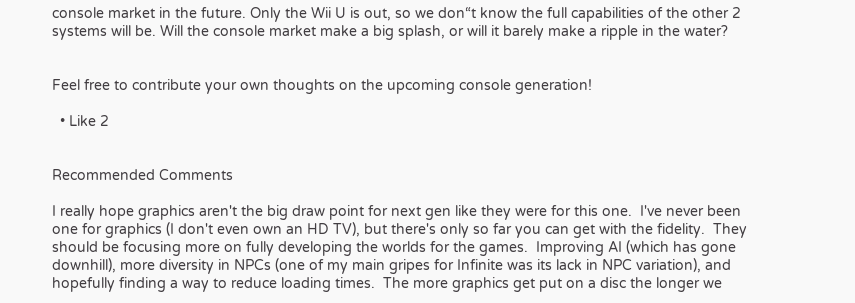console market in the future. Only the Wii U is out, so we don“t know the full capabilities of the other 2 systems will be. Will the console market make a big splash, or will it barely make a ripple in the water?


Feel free to contribute your own thoughts on the upcoming console generation!

  • Like 2


Recommended Comments

I really hope graphics aren't the big draw point for next gen like they were for this one.  I've never been one for graphics (I don't even own an HD TV), but there's only so far you can get with the fidelity.  They should be focusing more on fully developing the worlds for the games.  Improving AI (which has gone downhill), more diversity in NPCs (one of my main gripes for Infinite was its lack in NPC variation), and hopefully finding a way to reduce loading times.  The more graphics get put on a disc the longer we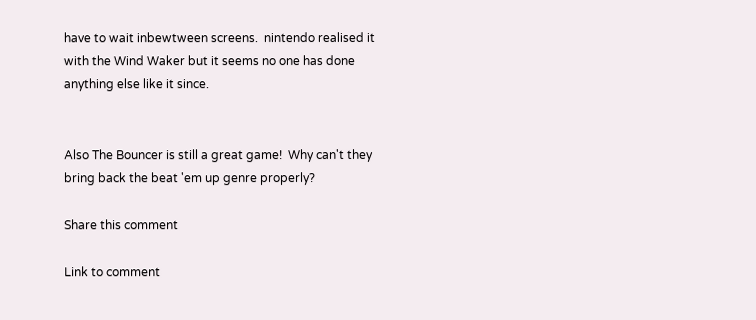have to wait inbewtween screens.  nintendo realised it with the Wind Waker but it seems no one has done anything else like it since.


Also The Bouncer is still a great game!  Why can't they bring back the beat 'em up genre properly?

Share this comment

Link to comment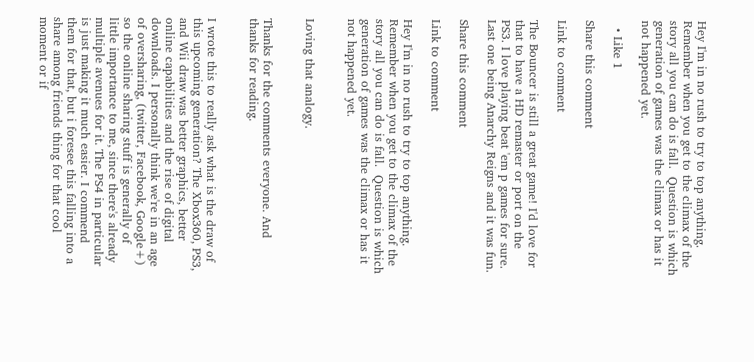Hey I'm in no rush to try to top anything.  Remember when you get to the climax of the story all you can do is fall.  Question is which generation of games was the climax or has it not happened yet.

  • Like 1

Share this comment

Link to comment

The Bouncer is still a great game! I'd love for that to have a HD remaster or port on the PS3. I love playing beat 'em p games for sure. Last one being Anarchy Reigns and it was fun.

Share this comment

Link to comment

Hey I'm in no rush to try to top anything.  Remember when you get to the climax of the story all you can do is fall.  Question is which generation of games was the climax or has it not happened yet.


Loving that analogy.


Thanks for the comments everyone. And thanks for reading.


I wrote this to really ask what is the draw of this upcoming generation? The Xbox360, PS3, and Wii draw was better graphics, better online capabilities and the rise of digital downloads. I personally think we're in an age of oversharing, (twitter, Facebook, Google+) so the online sharing stuff is generally of little importance to me, since there's already multiple avenues for it. The PS4 in particular is just making it much easier. I commend them for that, but i foresee this falling into a share among friends thing for that cool moment or if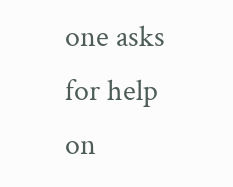one asks for help on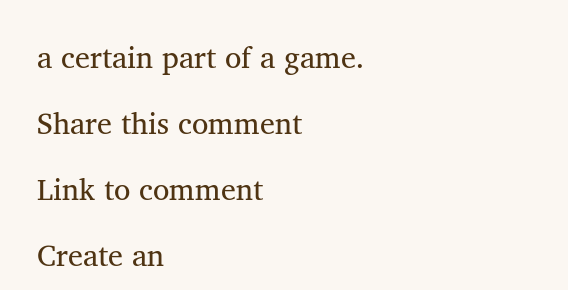a certain part of a game.

Share this comment

Link to comment

Create an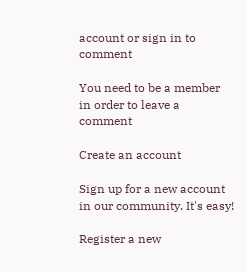account or sign in to comment

You need to be a member in order to leave a comment

Create an account

Sign up for a new account in our community. It's easy!

Register a new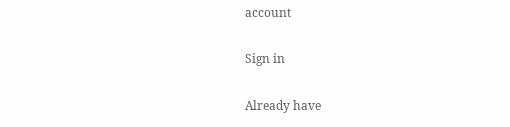account

Sign in

Already have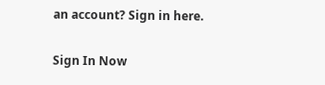an account? Sign in here.

Sign In Now